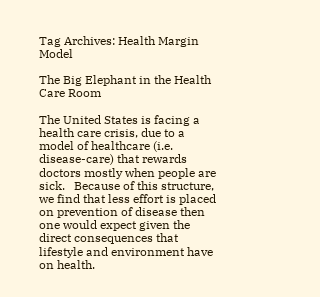Tag Archives: Health Margin Model

The Big Elephant in the Health Care Room

The United States is facing a health care crisis, due to a model of healthcare (i.e. disease-care) that rewards doctors mostly when people are sick.   Because of this structure, we find that less effort is placed on prevention of disease then one would expect given the direct consequences that lifestyle and environment have on health.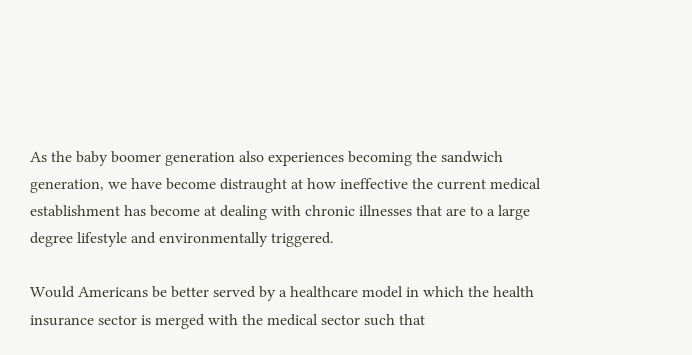As the baby boomer generation also experiences becoming the sandwich generation, we have become distraught at how ineffective the current medical establishment has become at dealing with chronic illnesses that are to a large degree lifestyle and environmentally triggered.

Would Americans be better served by a healthcare model in which the health insurance sector is merged with the medical sector such that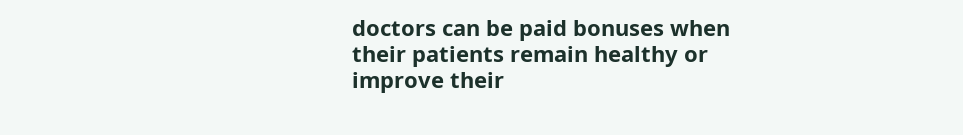doctors can be paid bonuses when their patients remain healthy or improve their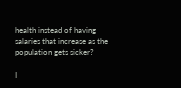health instead of having salaries that increase as the population gets sicker?

I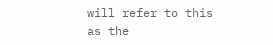will refer to this as the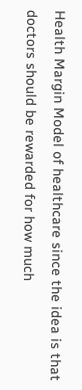Health Margin Model of healthcare since the idea is that doctors should be rewarded for how much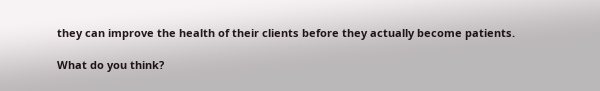they can improve the health of their clients before they actually become patients.

What do you think?